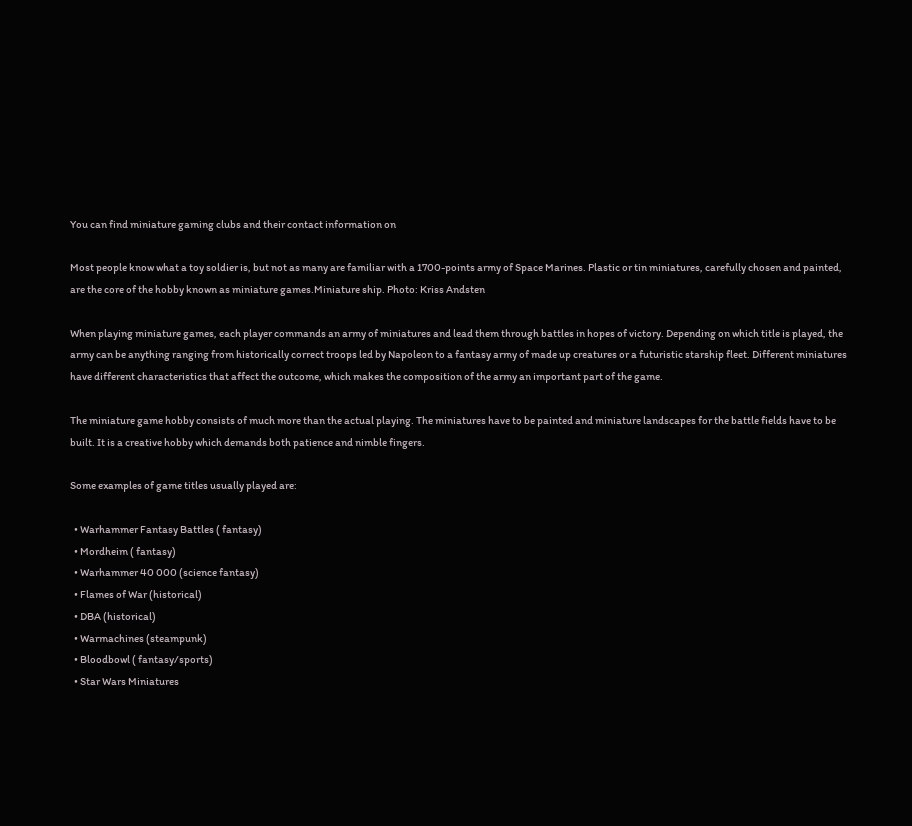You can find miniature gaming clubs and their contact information on

Most people know what a toy soldier is, but not as many are familiar with a 1700-points army of Space Marines. Plastic or tin miniatures, carefully chosen and painted, are the core of the hobby known as miniature games.Miniature ship. Photo: Kriss Andsten

When playing miniature games, each player commands an army of miniatures and lead them through battles in hopes of victory. Depending on which title is played, the army can be anything ranging from historically correct troops led by Napoleon to a fantasy army of made up creatures or a futuristic starship fleet. Different miniatures have different characteristics that affect the outcome, which makes the composition of the army an important part of the game.

The miniature game hobby consists of much more than the actual playing. The miniatures have to be painted and miniature landscapes for the battle fields have to be built. It is a creative hobby which demands both patience and nimble fingers.

Some examples of game titles usually played are:

  • Warhammer Fantasy Battles ( fantasy)
  • Mordheim ( fantasy)
  • Warhammer 40 000 (science fantasy)
  • Flames of War (historical)
  • DBA (historical)
  • Warmachines (steampunk)
  • Bloodbowl ( fantasy/sports)
  • Star Wars Miniatures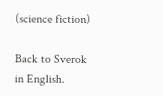(science fiction)

Back to Sverok in English.